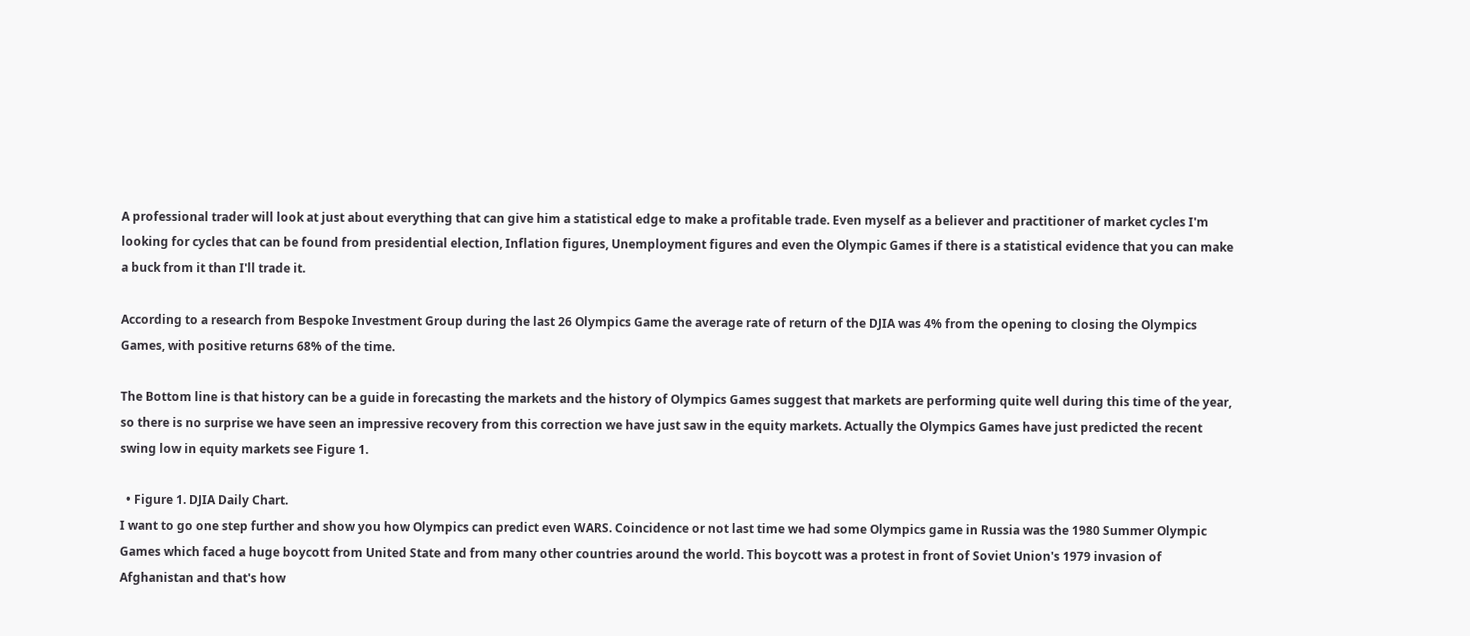A professional trader will look at just about everything that can give him a statistical edge to make a profitable trade. Even myself as a believer and practitioner of market cycles I'm looking for cycles that can be found from presidential election, Inflation figures, Unemployment figures and even the Olympic Games if there is a statistical evidence that you can make a buck from it than I'll trade it.

According to a research from Bespoke Investment Group during the last 26 Olympics Game the average rate of return of the DJIA was 4% from the opening to closing the Olympics Games, with positive returns 68% of the time.

The Bottom line is that history can be a guide in forecasting the markets and the history of Olympics Games suggest that markets are performing quite well during this time of the year, so there is no surprise we have seen an impressive recovery from this correction we have just saw in the equity markets. Actually the Olympics Games have just predicted the recent swing low in equity markets see Figure 1.

  • Figure 1. DJIA Daily Chart.
I want to go one step further and show you how Olympics can predict even WARS. Coincidence or not last time we had some Olympics game in Russia was the 1980 Summer Olympic Games which faced a huge boycott from United State and from many other countries around the world. This boycott was a protest in front of Soviet Union's 1979 invasion of Afghanistan and that's how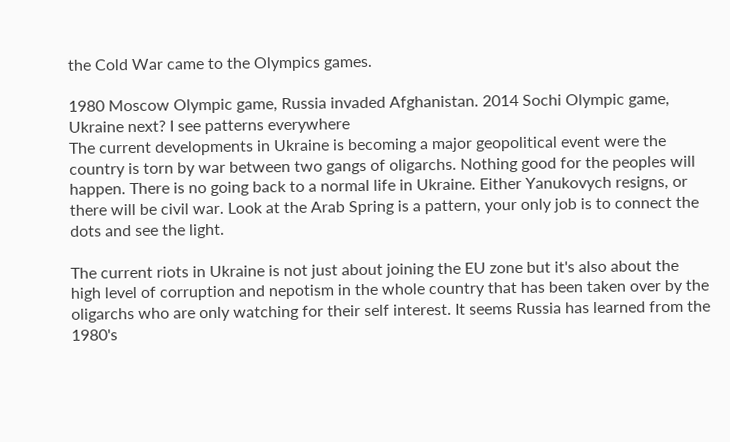the Cold War came to the Olympics games.

1980 Moscow Olympic game, Russia invaded Afghanistan. 2014 Sochi Olympic game,
Ukraine next? I see patterns everywhere
The current developments in Ukraine is becoming a major geopolitical event were the country is torn by war between two gangs of oligarchs. Nothing good for the peoples will happen. There is no going back to a normal life in Ukraine. Either Yanukovych resigns, or there will be civil war. Look at the Arab Spring is a pattern, your only job is to connect the dots and see the light.

The current riots in Ukraine is not just about joining the EU zone but it's also about the high level of corruption and nepotism in the whole country that has been taken over by the oligarchs who are only watching for their self interest. It seems Russia has learned from the 1980's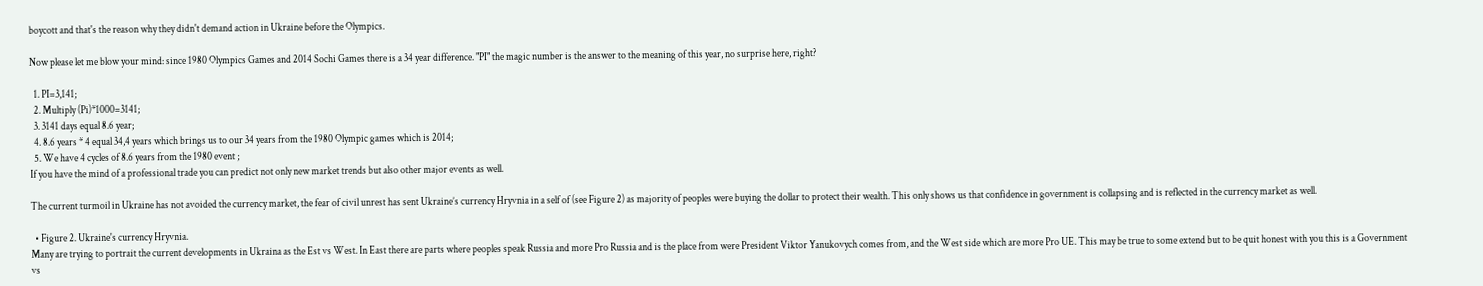boycott and that's the reason why they didn't demand action in Ukraine before the Olympics.

Now please let me blow your mind: since 1980 Olympics Games and 2014 Sochi Games there is a 34 year difference. "PI" the magic number is the answer to the meaning of this year, no surprise here, right?

  1. PI=3,141;
  2. Multiply (Pi)*1000=3141;
  3. 3141 days equal 8.6 year;
  4. 8.6 years * 4 equal 34,4 years which brings us to our 34 years from the 1980 Olympic games which is 2014;
  5. We have 4 cycles of 8.6 years from the 1980 event ;
If you have the mind of a professional trade you can predict not only new market trends but also other major events as well.

The current turmoil in Ukraine has not avoided the currency market, the fear of civil unrest has sent Ukraine’s currency Hryvnia in a self of (see Figure 2) as majority of peoples were buying the dollar to protect their wealth. This only shows us that confidence in government is collapsing and is reflected in the currency market as well.

  • Figure 2. Ukraine's currency Hryvnia.
Many are trying to portrait the current developments in Ukraina as the Est vs West. In East there are parts where peoples speak Russia and more Pro Russia and is the place from were President Viktor Yanukovych comes from, and the West side which are more Pro UE. This may be true to some extend but to be quit honest with you this is a Government vs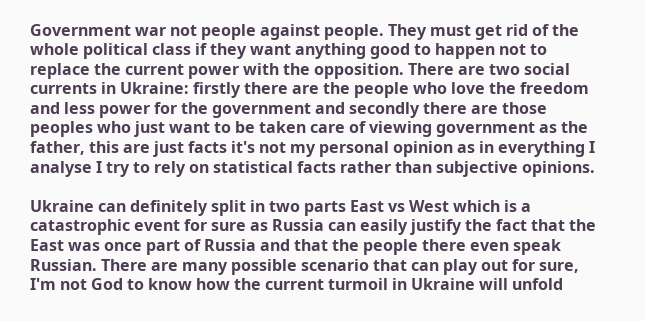Government war not people against people. They must get rid of the whole political class if they want anything good to happen not to replace the current power with the opposition. There are two social currents in Ukraine: firstly there are the people who love the freedom and less power for the government and secondly there are those peoples who just want to be taken care of viewing government as the father, this are just facts it's not my personal opinion as in everything I analyse I try to rely on statistical facts rather than subjective opinions.

Ukraine can definitely split in two parts East vs West which is a catastrophic event for sure as Russia can easily justify the fact that the East was once part of Russia and that the people there even speak Russian. There are many possible scenario that can play out for sure, I'm not God to know how the current turmoil in Ukraine will unfold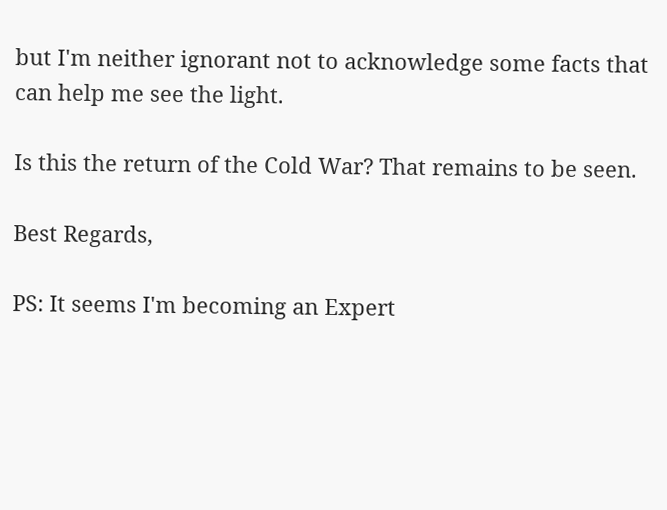but I'm neither ignorant not to acknowledge some facts that can help me see the light.

Is this the return of the Cold War? That remains to be seen.

Best Regards,

PS: It seems I'm becoming an Expert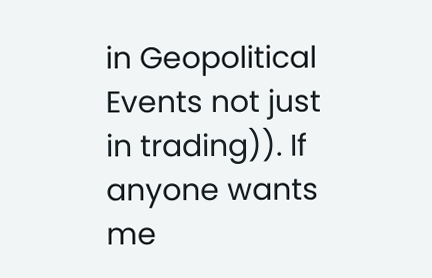in Geopolitical Events not just in trading)). If anyone wants me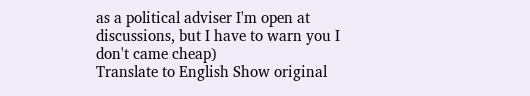as a political adviser I'm open at discussions, but I have to warn you I don't came cheap)
Translate to English Show original